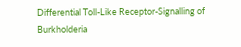Differential Toll-Like Receptor-Signalling of Burkholderia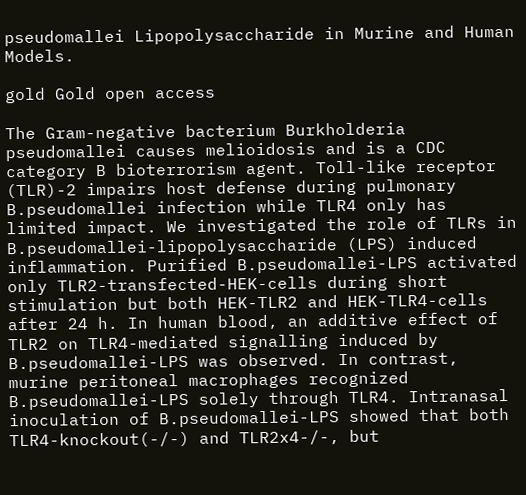pseudomallei Lipopolysaccharide in Murine and Human Models.

gold Gold open access

The Gram-negative bacterium Burkholderia pseudomallei causes melioidosis and is a CDC category B bioterrorism agent. Toll-like receptor (TLR)-2 impairs host defense during pulmonary B.pseudomallei infection while TLR4 only has limited impact. We investigated the role of TLRs in B.pseudomallei-lipopolysaccharide (LPS) induced inflammation. Purified B.pseudomallei-LPS activated only TLR2-transfected-HEK-cells during short stimulation but both HEK-TLR2 and HEK-TLR4-cells after 24 h. In human blood, an additive effect of TLR2 on TLR4-mediated signalling induced by B.pseudomallei-LPS was observed. In contrast, murine peritoneal macrophages recognized B.pseudomallei-LPS solely through TLR4. Intranasal inoculation of B.pseudomallei-LPS showed that both TLR4-knockout(-/-) and TLR2x4-/-, but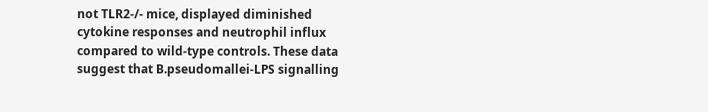not TLR2-/- mice, displayed diminished cytokine responses and neutrophil influx compared to wild-type controls. These data suggest that B.pseudomallei-LPS signalling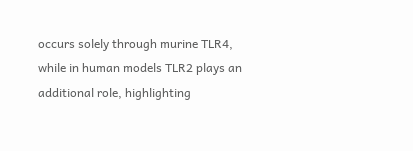occurs solely through murine TLR4, while in human models TLR2 plays an additional role, highlighting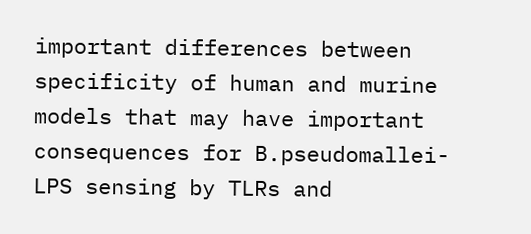important differences between specificity of human and murine models that may have important consequences for B.pseudomallei-LPS sensing by TLRs and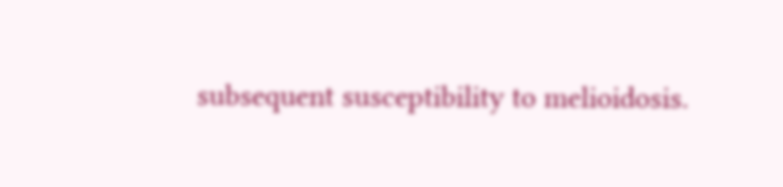subsequent susceptibility to melioidosis.